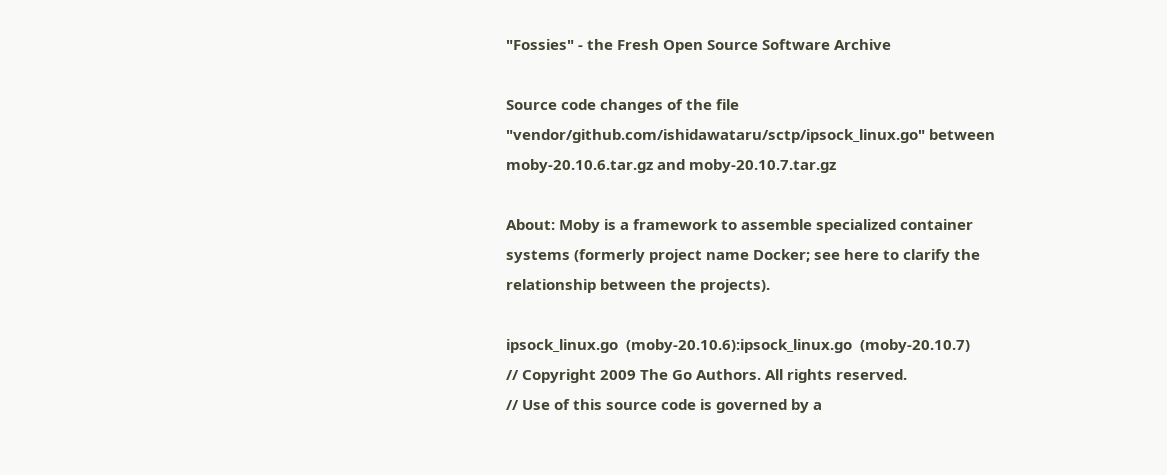"Fossies" - the Fresh Open Source Software Archive

Source code changes of the file "vendor/github.com/ishidawataru/sctp/ipsock_linux.go" between
moby-20.10.6.tar.gz and moby-20.10.7.tar.gz

About: Moby is a framework to assemble specialized container systems (formerly project name Docker; see here to clarify the relationship between the projects).

ipsock_linux.go  (moby-20.10.6):ipsock_linux.go  (moby-20.10.7)
// Copyright 2009 The Go Authors. All rights reserved.
// Use of this source code is governed by a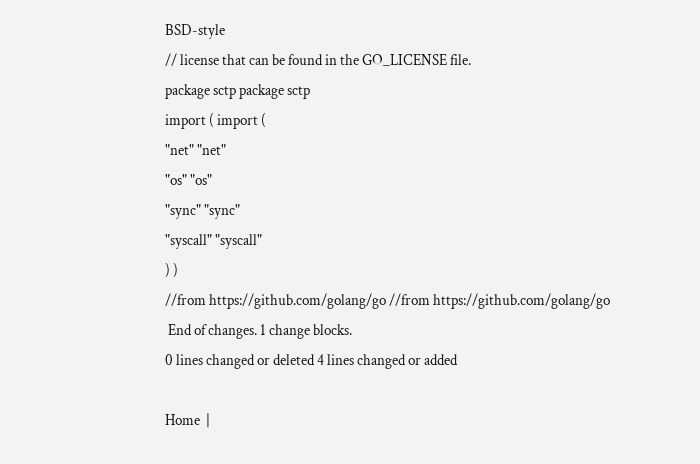BSD-style
// license that can be found in the GO_LICENSE file.
package sctp package sctp
import ( import (
"net" "net"
"os" "os"
"sync" "sync"
"syscall" "syscall"
) )
//from https://github.com/golang/go //from https://github.com/golang/go
 End of changes. 1 change blocks.
0 lines changed or deleted 4 lines changed or added

Home  |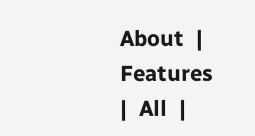About  |  Features  |  All  |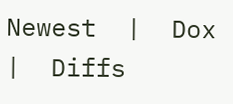Newest  |  Dox  |  Diffs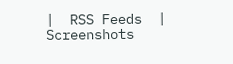|  RSS Feeds  |  Screenshots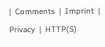|  Comments  |  Imprint  |  Privacy  |  HTTP(S)